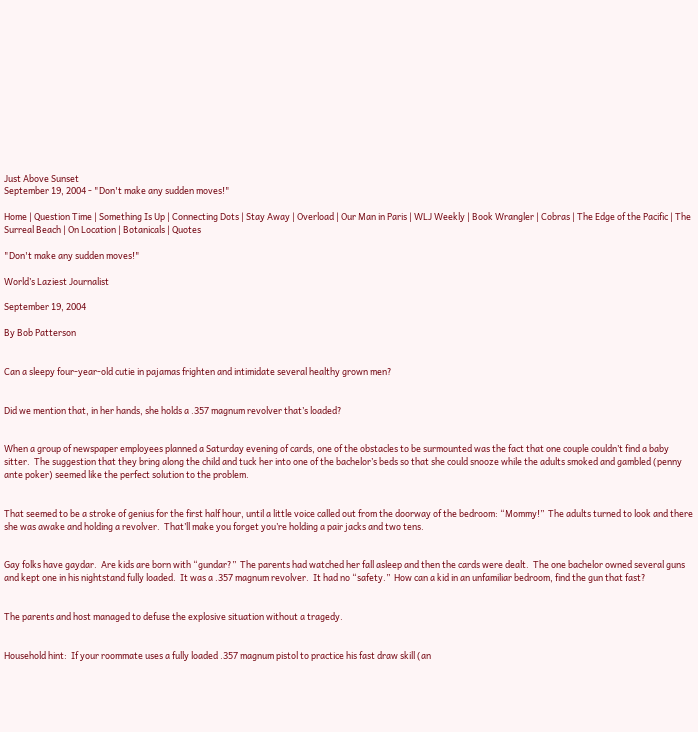Just Above Sunset
September 19, 2004 - "Don't make any sudden moves!"

Home | Question Time | Something Is Up | Connecting Dots | Stay Away | Overload | Our Man in Paris | WLJ Weekly | Book Wrangler | Cobras | The Edge of the Pacific | The Surreal Beach | On Location | Botanicals | Quotes

"Don't make any sudden moves!"

World’s Laziest Journalist

September 19, 2004

By Bob Patterson


Can a sleepy four-year-old cutie in pajamas frighten and intimidate several healthy grown men?


Did we mention that, in her hands, she holds a .357 magnum revolver that’s loaded?


When a group of newspaper employees planned a Saturday evening of cards, one of the obstacles to be surmounted was the fact that one couple couldn’t find a baby sitter.  The suggestion that they bring along the child and tuck her into one of the bachelor’s beds so that she could snooze while the adults smoked and gambled (penny ante poker) seemed like the perfect solution to the problem.


That seemed to be a stroke of genius for the first half hour, until a little voice called out from the doorway of the bedroom: “Mommy!”  The adults turned to look and there she was awake and holding a revolver.  That’ll make you forget you’re holding a pair jacks and two tens.


Gay folks have gaydar.  Are kids are born with “gundar?”  The parents had watched her fall asleep and then the cards were dealt.  The one bachelor owned several guns and kept one in his nightstand fully loaded.  It was a .357 magnum revolver.  It had no “safety.”  How can a kid in an unfamiliar bedroom, find the gun that fast?


The parents and host managed to defuse the explosive situation without a tragedy.


Household hint:  If your roommate uses a fully loaded .357 magnum pistol to practice his fast draw skill (an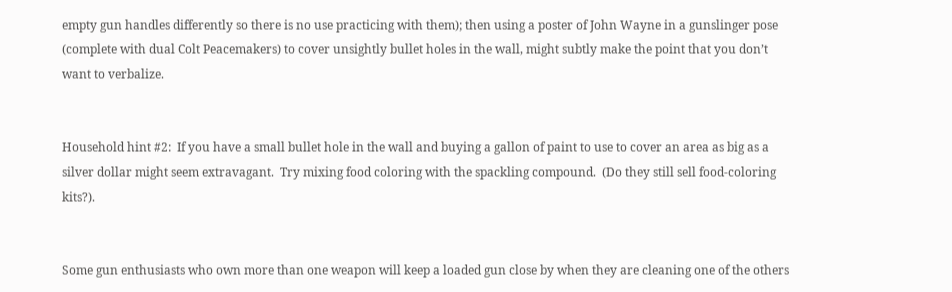empty gun handles differently so there is no use practicing with them); then using a poster of John Wayne in a gunslinger pose (complete with dual Colt Peacemakers) to cover unsightly bullet holes in the wall, might subtly make the point that you don’t want to verbalize.


Household hint #2:  If you have a small bullet hole in the wall and buying a gallon of paint to use to cover an area as big as a silver dollar might seem extravagant.  Try mixing food coloring with the spackling compound.  (Do they still sell food-coloring kits?).


Some gun enthusiasts who own more than one weapon will keep a loaded gun close by when they are cleaning one of the others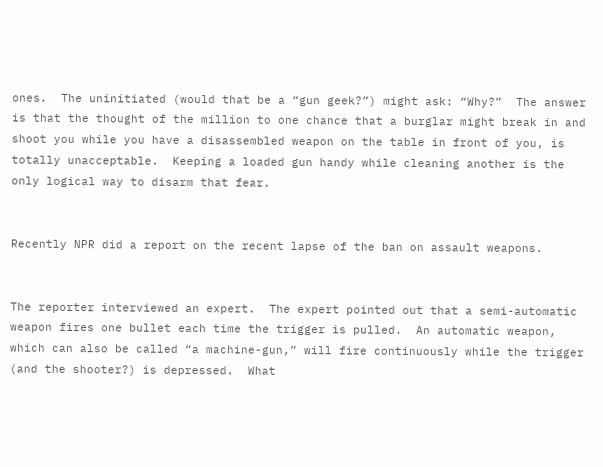ones.  The uninitiated (would that be a “gun geek?”) might ask: “Why?”  The answer is that the thought of the million to one chance that a burglar might break in and shoot you while you have a disassembled weapon on the table in front of you, is totally unacceptable.  Keeping a loaded gun handy while cleaning another is the only logical way to disarm that fear.


Recently NPR did a report on the recent lapse of the ban on assault weapons.


The reporter interviewed an expert.  The expert pointed out that a semi-automatic weapon fires one bullet each time the trigger is pulled.  An automatic weapon, which can also be called “a machine-gun,” will fire continuously while the trigger (and the shooter?) is depressed.  What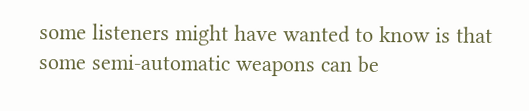some listeners might have wanted to know is that some semi-automatic weapons can be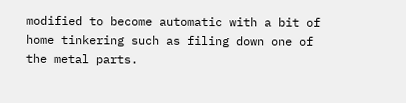modified to become automatic with a bit of home tinkering such as filing down one of the metal parts.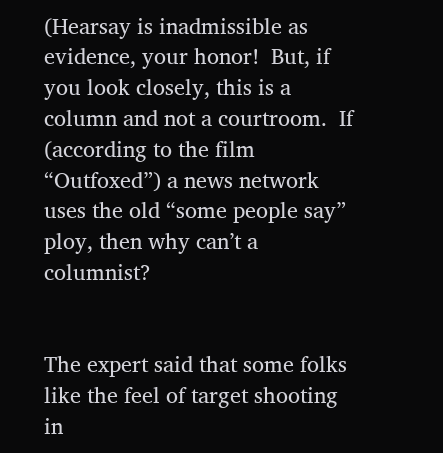(Hearsay is inadmissible as evidence, your honor!  But, if you look closely, this is a column and not a courtroom.  If (according to the film “Outfoxed”) a news network uses the old “some people say” ploy, then why can’t a columnist?


The expert said that some folks like the feel of target shooting in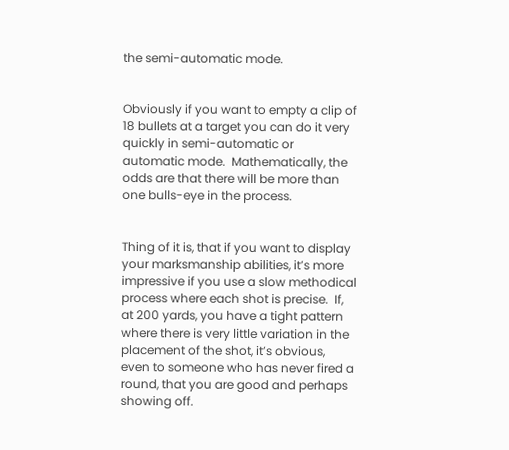the semi-automatic mode.


Obviously if you want to empty a clip of 18 bullets at a target you can do it very quickly in semi-automatic or automatic mode.  Mathematically, the odds are that there will be more than one bulls-eye in the process.


Thing of it is, that if you want to display your marksmanship abilities, it’s more impressive if you use a slow methodical process where each shot is precise.  If, at 200 yards, you have a tight pattern where there is very little variation in the placement of the shot, it’s obvious, even to someone who has never fired a round, that you are good and perhaps showing off.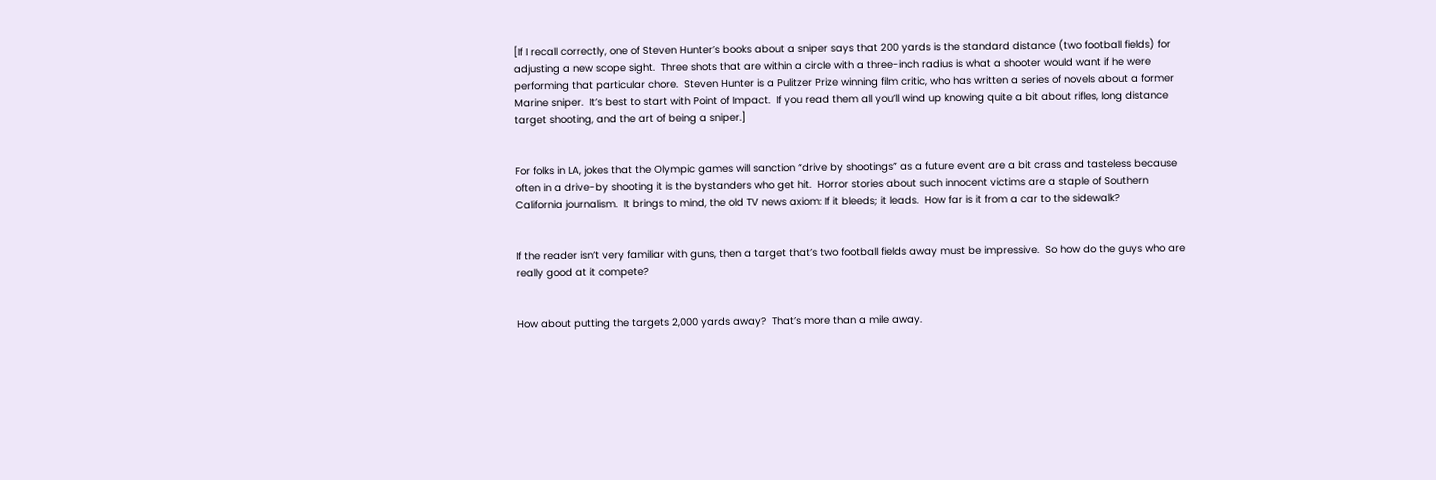[If I recall correctly, one of Steven Hunter’s books about a sniper says that 200 yards is the standard distance (two football fields) for adjusting a new scope sight.  Three shots that are within a circle with a three-inch radius is what a shooter would want if he were performing that particular chore.  Steven Hunter is a Pulitzer Prize winning film critic, who has written a series of novels about a former Marine sniper.  It’s best to start with Point of Impact.  If you read them all you’ll wind up knowing quite a bit about rifles, long distance target shooting, and the art of being a sniper.]


For folks in LA, jokes that the Olympic games will sanction “drive by shootings” as a future event are a bit crass and tasteless because often in a drive-by shooting it is the bystanders who get hit.  Horror stories about such innocent victims are a staple of Southern California journalism.  It brings to mind, the old TV news axiom: If it bleeds; it leads.  How far is it from a car to the sidewalk?


If the reader isn’t very familiar with guns, then a target that’s two football fields away must be impressive.  So how do the guys who are really good at it compete?


How about putting the targets 2,000 yards away?  That’s more than a mile away.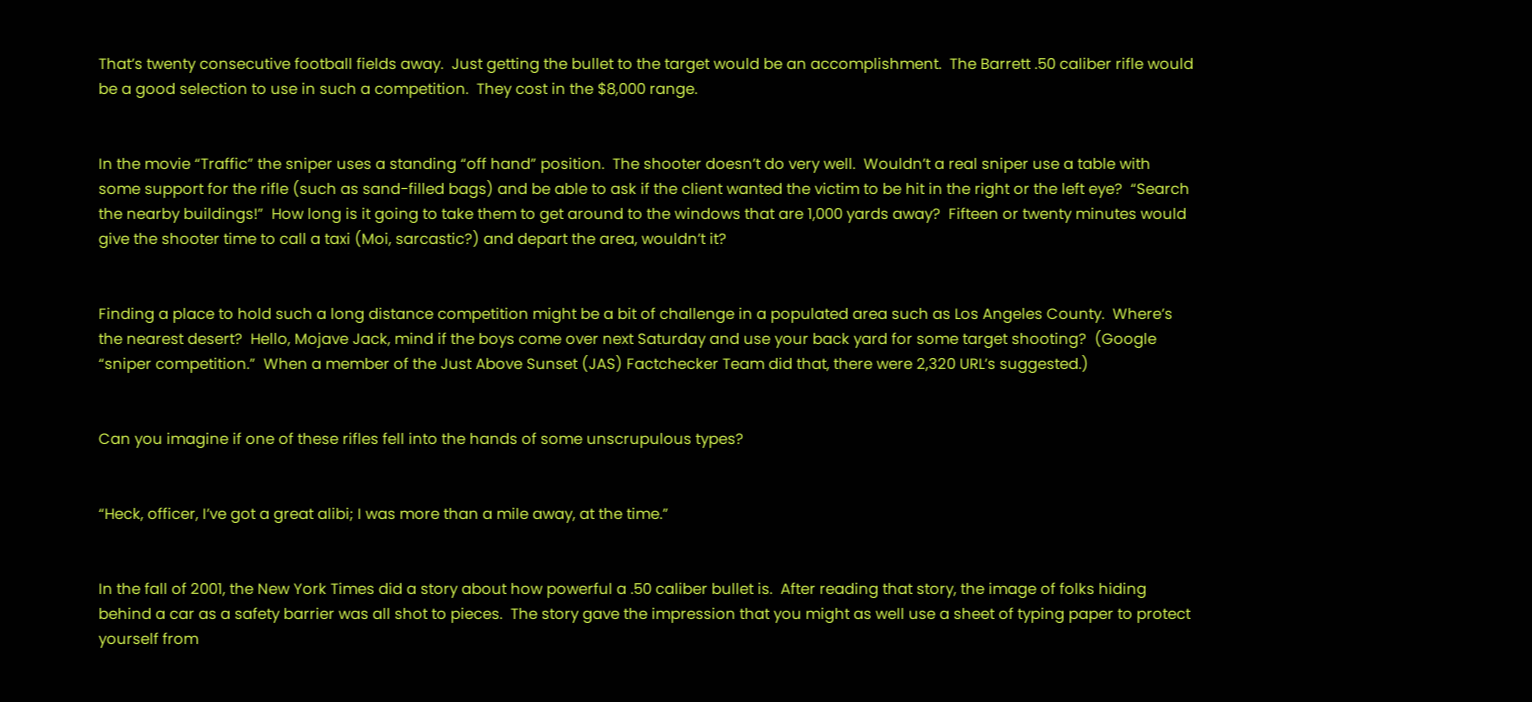That’s twenty consecutive football fields away.  Just getting the bullet to the target would be an accomplishment.  The Barrett .50 caliber rifle would be a good selection to use in such a competition.  They cost in the $8,000 range.


In the movie “Traffic” the sniper uses a standing “off hand” position.  The shooter doesn’t do very well.  Wouldn’t a real sniper use a table with some support for the rifle (such as sand-filled bags) and be able to ask if the client wanted the victim to be hit in the right or the left eye?  “Search the nearby buildings!”  How long is it going to take them to get around to the windows that are 1,000 yards away?  Fifteen or twenty minutes would give the shooter time to call a taxi (Moi, sarcastic?) and depart the area, wouldn’t it?


Finding a place to hold such a long distance competition might be a bit of challenge in a populated area such as Los Angeles County.  Where’s the nearest desert?  Hello, Mojave Jack, mind if the boys come over next Saturday and use your back yard for some target shooting?  (Google “sniper competition.”  When a member of the Just Above Sunset (JAS) Factchecker Team did that, there were 2,320 URL’s suggested.)


Can you imagine if one of these rifles fell into the hands of some unscrupulous types?


“Heck, officer, I’ve got a great alibi; I was more than a mile away, at the time.”


In the fall of 2001, the New York Times did a story about how powerful a .50 caliber bullet is.  After reading that story, the image of folks hiding behind a car as a safety barrier was all shot to pieces.  The story gave the impression that you might as well use a sheet of typing paper to protect yourself from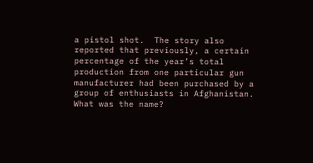a pistol shot.  The story also reported that previously, a certain percentage of the year’s total production from one particular gun manufacturer had been purchased by a group of enthusiasts in Afghanistan.  What was the name?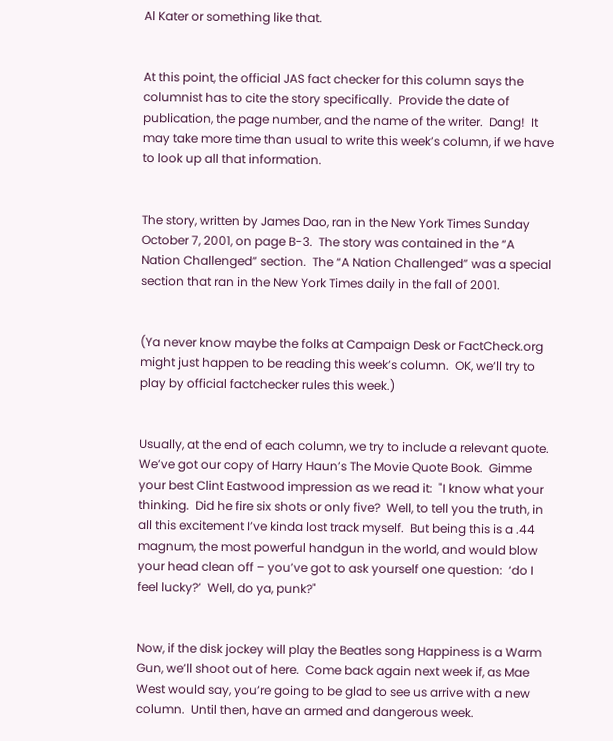Al Kater or something like that.


At this point, the official JAS fact checker for this column says the columnist has to cite the story specifically.  Provide the date of publication, the page number, and the name of the writer.  Dang!  It may take more time than usual to write this week’s column, if we have to look up all that information.


The story, written by James Dao, ran in the New York Times Sunday October 7, 2001, on page B-3.  The story was contained in the “A Nation Challenged” section.  The “A Nation Challenged” was a special section that ran in the New York Times daily in the fall of 2001.


(Ya never know maybe the folks at Campaign Desk or FactCheck.org might just happen to be reading this week’s column.  OK, we’ll try to play by official factchecker rules this week.)


Usually, at the end of each column, we try to include a relevant quote.  We’ve got our copy of Harry Haun’s The Movie Quote Book.  Gimme your best Clint Eastwood impression as we read it:  "I know what your thinking.  Did he fire six shots or only five?  Well, to tell you the truth, in all this excitement I’ve kinda lost track myself.  But being this is a .44 magnum, the most powerful handgun in the world, and would blow your head clean off – you’ve got to ask yourself one question:  ‘do I feel lucky?’  Well, do ya, punk?"


Now, if the disk jockey will play the Beatles song Happiness is a Warm Gun, we’ll shoot out of here.  Come back again next week if, as Mae West would say, you’re going to be glad to see us arrive with a new column.  Until then, have an armed and dangerous week.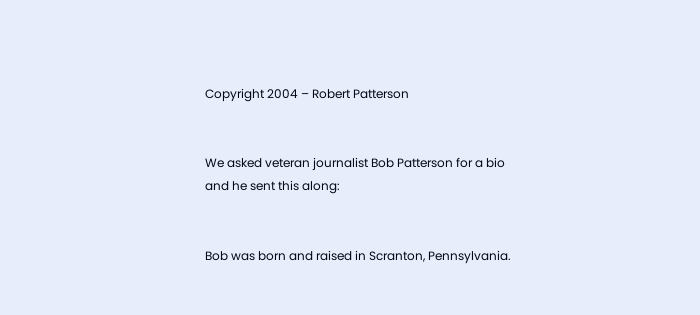Copyright 2004 – Robert Patterson


We asked veteran journalist Bob Patterson for a bio and he sent this along:


Bob was born and raised in Scranton, Pennsylvania.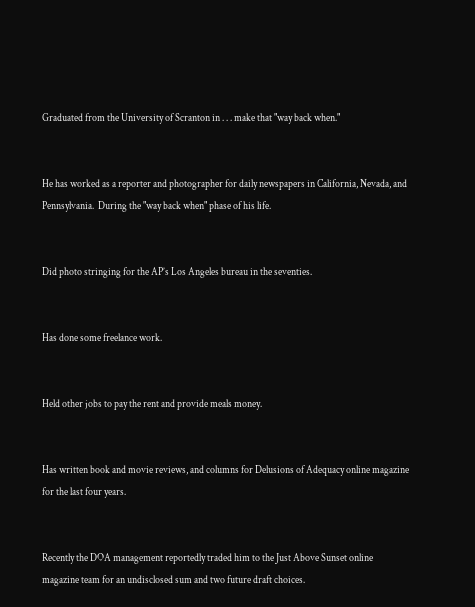Graduated from the University of Scranton in . . . make that "way back when."


He has worked as a reporter and photographer for daily newspapers in California, Nevada, and Pennsylvania.  During the "way back when" phase of his life.


Did photo stringing for the AP’s Los Angeles bureau in the seventies.


Has done some freelance work.


Held other jobs to pay the rent and provide meals money.


Has written book and movie reviews, and columns for Delusions of Adequacy online magazine for the last four years.


Recently the DOA management reportedly traded him to the Just Above Sunset online magazine team for an undisclosed sum and two future draft choices.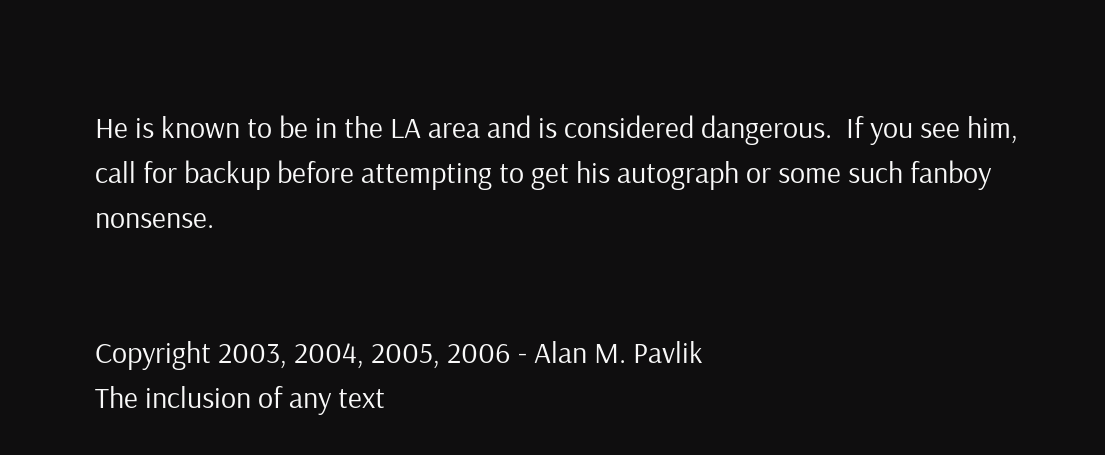He is known to be in the LA area and is considered dangerous.  If you see him, call for backup before attempting to get his autograph or some such fanboy nonsense.


Copyright 2003, 2004, 2005, 2006 - Alan M. Pavlik
The inclusion of any text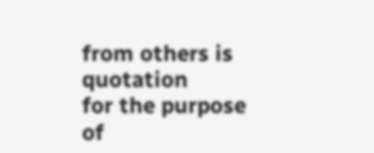from others is quotation
for the purpose of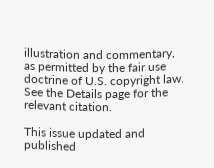illustration and commentary,
as permitted by the fair use doctrine of U.S. copyright law.
See the Details page for the relevant citation.

This issue updated and published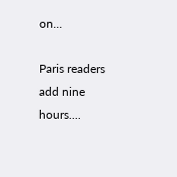on...

Paris readers add nine hours....